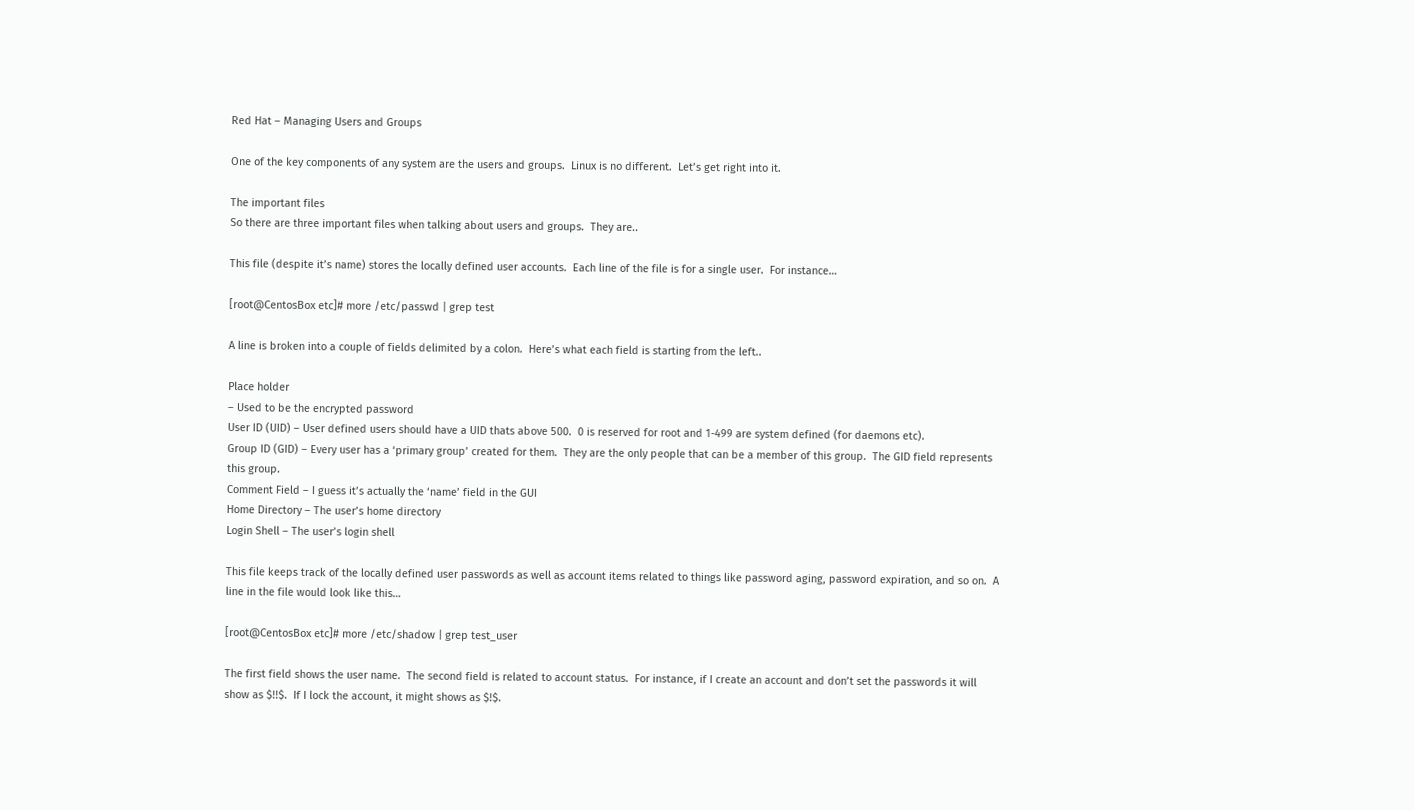Red Hat – Managing Users and Groups

One of the key components of any system are the users and groups.  Linux is no different.  Let’s get right into it.

The important files
So there are three important files when talking about users and groups.  They are..

This file (despite it’s name) stores the locally defined user accounts.  Each line of the file is for a single user.  For instance…

[root@CentosBox etc]# more /etc/passwd | grep test

A line is broken into a couple of fields delimited by a colon.  Here’s what each field is starting from the left..

Place holder
– Used to be the encrypted password
User ID (UID) – User defined users should have a UID thats above 500.  0 is reserved for root and 1-499 are system defined (for daemons etc).
Group ID (GID) – Every user has a ‘primary group’ created for them.  They are the only people that can be a member of this group.  The GID field represents this group.
Comment Field – I guess it’s actually the ‘name’ field in the GUI
Home Directory – The user’s home directory
Login Shell – The user’s login shell

This file keeps track of the locally defined user passwords as well as account items related to things like password aging, password expiration, and so on.  A line in the file would look like this…

[root@CentosBox etc]# more /etc/shadow | grep test_user

The first field shows the user name.  The second field is related to account status.  For instance, if I create an account and don’t set the passwords it will show as $!!$.  If I lock the account, it might shows as $!$.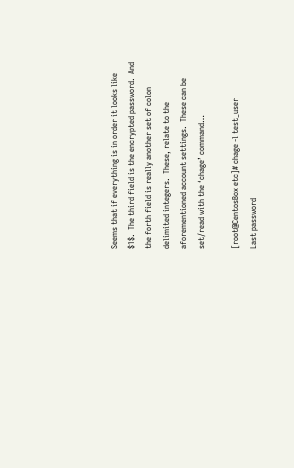Seems that if everything is in order it looks like $1$.  The third field is the encrypted password.  And the forth field is really another set of colon delimited integers.  These, relate to the aforementioned account settings.  These can be set/read with the ‘chage’ command…

[root@CentosBox etc]# chage -l test_user
Last password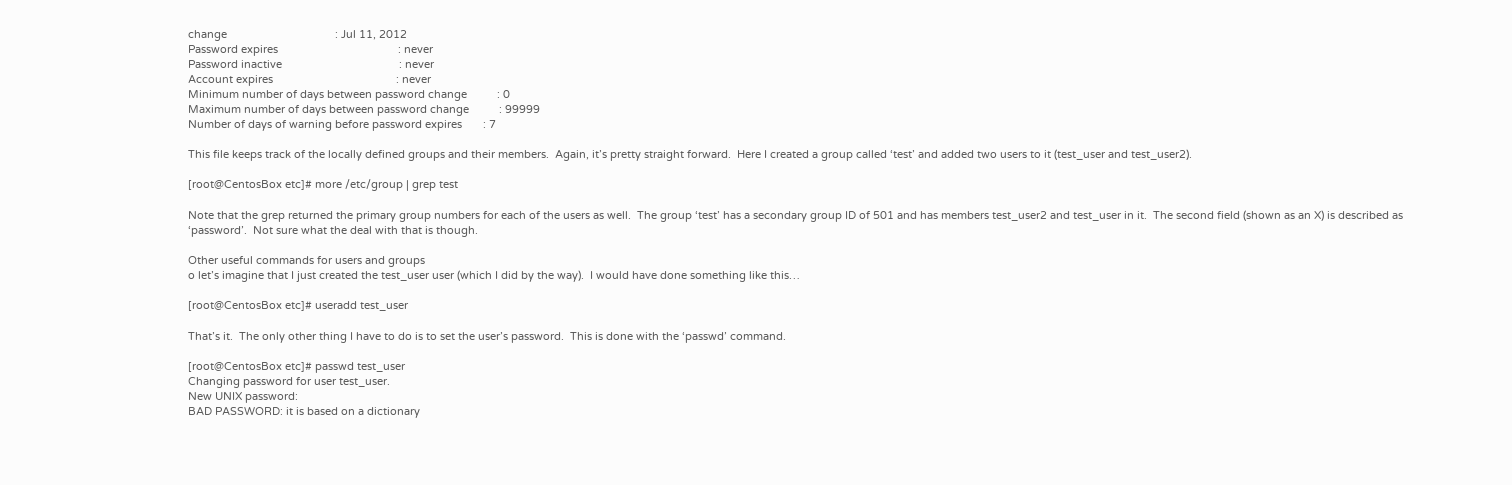change                                    : Jul 11, 2012
Password expires                                        : never
Password inactive                                       : never
Account expires                                         : never
Minimum number of days between password change          : 0
Maximum number of days between password change          : 99999
Number of days of warning before password expires       : 7

This file keeps track of the locally defined groups and their members.  Again, it’s pretty straight forward.  Here I created a group called ‘test’ and added two users to it (test_user and test_user2).

[root@CentosBox etc]# more /etc/group | grep test

Note that the grep returned the primary group numbers for each of the users as well.  The group ‘test’ has a secondary group ID of 501 and has members test_user2 and test_user in it.  The second field (shown as an X) is described as ‘password’.  Not sure what the deal with that is though.

Other useful commands for users and groups
o let’s imagine that I just created the test_user user (which I did by the way).  I would have done something like this…

[root@CentosBox etc]# useradd test_user

That’s it.  The only other thing I have to do is to set the user’s password.  This is done with the ‘passwd’ command.

[root@CentosBox etc]# passwd test_user
Changing password for user test_user.
New UNIX password:
BAD PASSWORD: it is based on a dictionary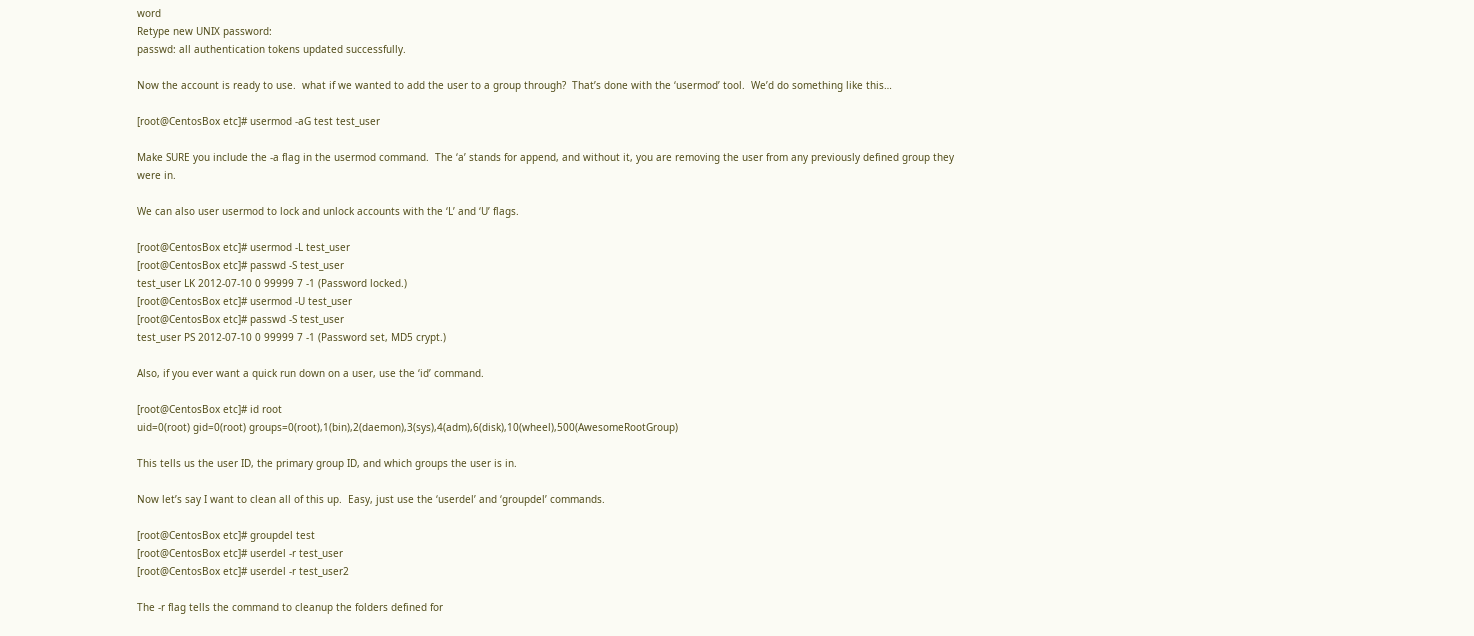word
Retype new UNIX password:
passwd: all authentication tokens updated successfully.

Now the account is ready to use.  what if we wanted to add the user to a group through?  That’s done with the ‘usermod’ tool.  We’d do something like this…

[root@CentosBox etc]# usermod -aG test test_user

Make SURE you include the -a flag in the usermod command.  The ‘a’ stands for append, and without it, you are removing the user from any previously defined group they were in.

We can also user usermod to lock and unlock accounts with the ‘L’ and ‘U’ flags.

[root@CentosBox etc]# usermod -L test_user
[root@CentosBox etc]# passwd -S test_user
test_user LK 2012-07-10 0 99999 7 -1 (Password locked.)
[root@CentosBox etc]# usermod -U test_user
[root@CentosBox etc]# passwd -S test_user
test_user PS 2012-07-10 0 99999 7 -1 (Password set, MD5 crypt.)

Also, if you ever want a quick run down on a user, use the ‘id’ command.

[root@CentosBox etc]# id root
uid=0(root) gid=0(root) groups=0(root),1(bin),2(daemon),3(sys),4(adm),6(disk),10(wheel),500(AwesomeRootGroup)

This tells us the user ID, the primary group ID, and which groups the user is in.

Now let’s say I want to clean all of this up.  Easy, just use the ‘userdel’ and ‘groupdel’ commands.

[root@CentosBox etc]# groupdel test
[root@CentosBox etc]# userdel -r test_user
[root@CentosBox etc]# userdel -r test_user2

The -r flag tells the command to cleanup the folders defined for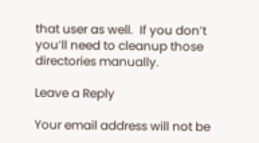that user as well.  If you don’t you’ll need to cleanup those directories manually.

Leave a Reply

Your email address will not be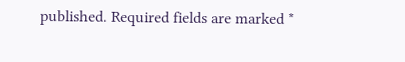published. Required fields are marked *